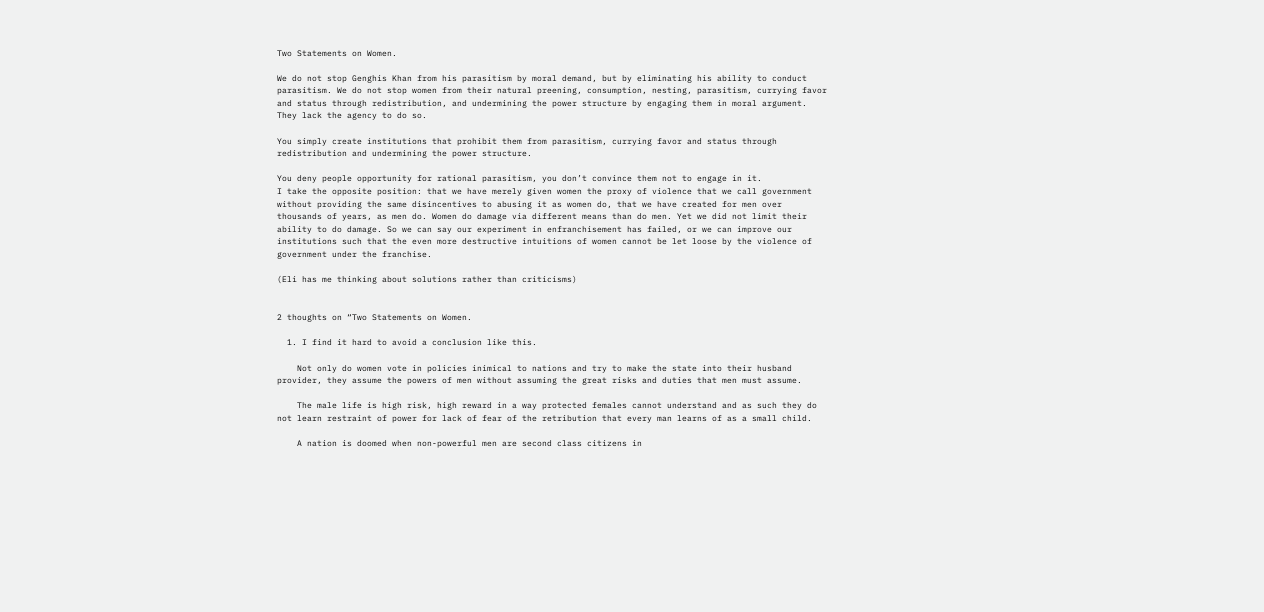Two Statements on Women.

We do not stop Genghis Khan from his parasitism by moral demand, but by eliminating his ability to conduct parasitism. We do not stop women from their natural preening, consumption, nesting, parasitism, currying favor and status through redistribution, and undermining the power structure by engaging them in moral argument. They lack the agency to do so.

You simply create institutions that prohibit them from parasitism, currying favor and status through redistribution and undermining the power structure.

You deny people opportunity for rational parasitism, you don’t convince them not to engage in it.
I take the opposite position: that we have merely given women the proxy of violence that we call government without providing the same disincentives to abusing it as women do, that we have created for men over thousands of years, as men do. Women do damage via different means than do men. Yet we did not limit their ability to do damage. So we can say our experiment in enfranchisement has failed, or we can improve our institutions such that the even more destructive intuitions of women cannot be let loose by the violence of government under the franchise.

(Eli has me thinking about solutions rather than criticisms)


2 thoughts on “Two Statements on Women.

  1. I find it hard to avoid a conclusion like this.

    Not only do women vote in policies inimical to nations and try to make the state into their husband provider, they assume the powers of men without assuming the great risks and duties that men must assume.

    The male life is high risk, high reward in a way protected females cannot understand and as such they do not learn restraint of power for lack of fear of the retribution that every man learns of as a small child.

    A nation is doomed when non-powerful men are second class citizens in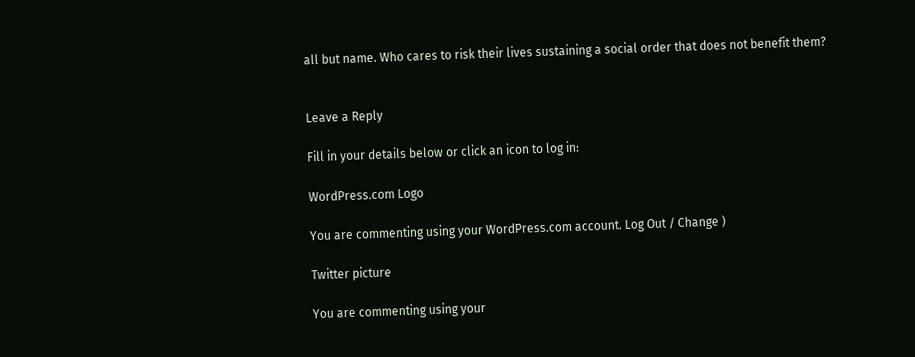all but name. Who cares to risk their lives sustaining a social order that does not benefit them?


Leave a Reply

Fill in your details below or click an icon to log in:

WordPress.com Logo

You are commenting using your WordPress.com account. Log Out / Change )

Twitter picture

You are commenting using your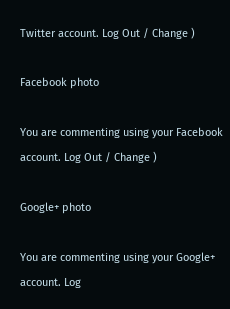Twitter account. Log Out / Change )

Facebook photo

You are commenting using your Facebook account. Log Out / Change )

Google+ photo

You are commenting using your Google+ account. Log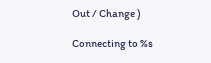Out / Change )

Connecting to %s